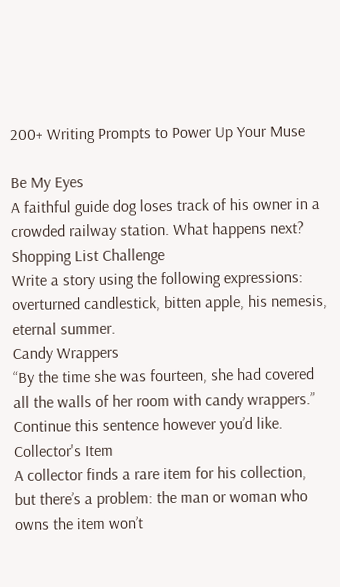200+ Writing Prompts to Power Up Your Muse

Be My Eyes
A faithful guide dog loses track of his owner in a crowded railway station. What happens next?
Shopping List Challenge
Write a story using the following expressions: overturned candlestick, bitten apple, his nemesis, eternal summer.
Candy Wrappers
“By the time she was fourteen, she had covered all the walls of her room with candy wrappers.” Continue this sentence however you’d like.
Collector's Item
A collector finds a rare item for his collection, but there’s a problem: the man or woman who owns the item won’t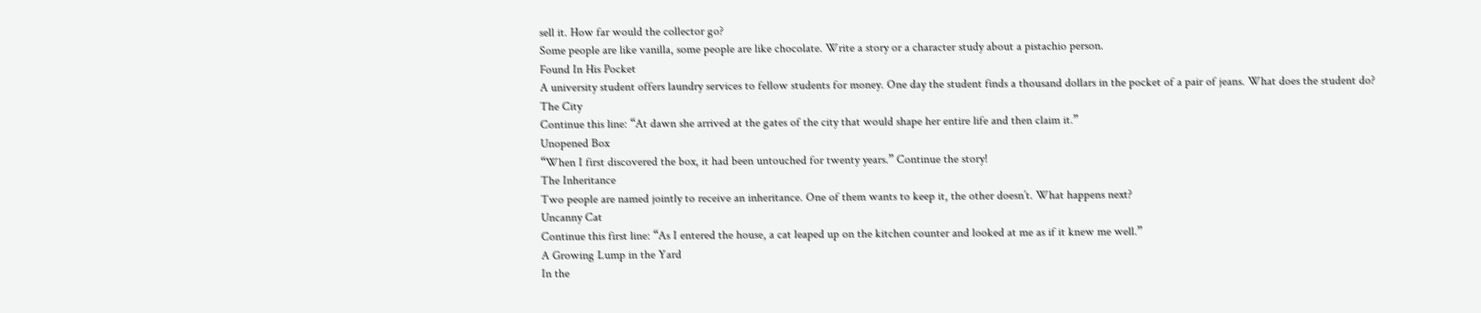sell it. How far would the collector go?
Some people are like vanilla, some people are like chocolate. Write a story or a character study about a pistachio person.
Found In His Pocket
A university student offers laundry services to fellow students for money. One day the student finds a thousand dollars in the pocket of a pair of jeans. What does the student do?
The City
Continue this line: “At dawn she arrived at the gates of the city that would shape her entire life and then claim it.”
Unopened Box
“When I first discovered the box, it had been untouched for twenty years.” Continue the story!
The Inheritance
Two people are named jointly to receive an inheritance. One of them wants to keep it, the other doesn’t. What happens next?
Uncanny Cat
Continue this first line: “As I entered the house, a cat leaped up on the kitchen counter and looked at me as if it knew me well.”
A Growing Lump in the Yard
In the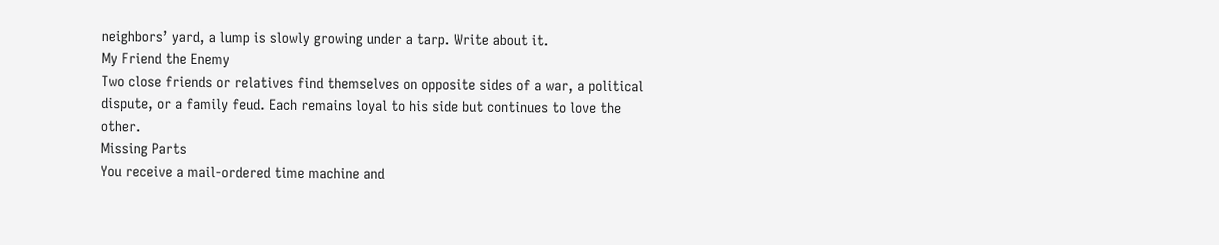neighbors’ yard, a lump is slowly growing under a tarp. Write about it.
My Friend the Enemy
Two close friends or relatives find themselves on opposite sides of a war, a political dispute, or a family feud. Each remains loyal to his side but continues to love the other.
Missing Parts
You receive a mail-ordered time machine and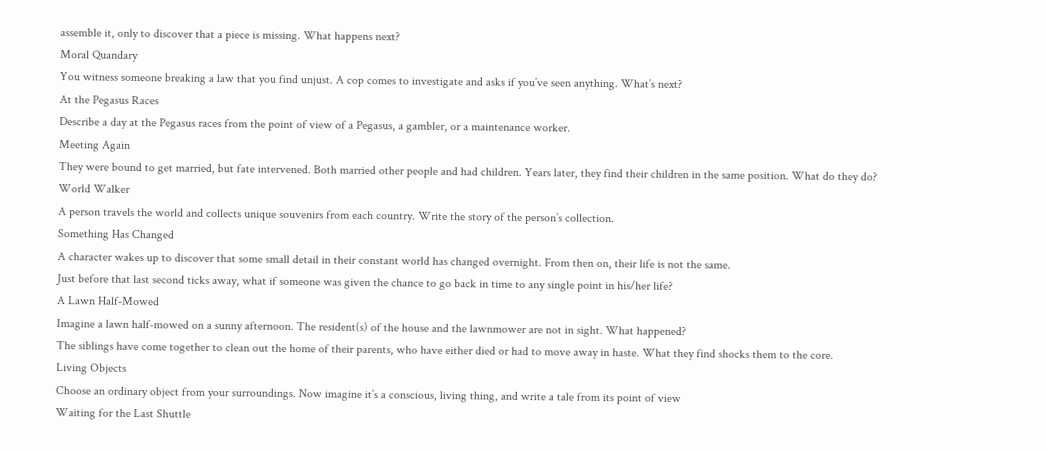assemble it, only to discover that a piece is missing. What happens next?
Moral Quandary
You witness someone breaking a law that you find unjust. A cop comes to investigate and asks if you’ve seen anything. What’s next?
At the Pegasus Races
Describe a day at the Pegasus races from the point of view of a Pegasus, a gambler, or a maintenance worker.
Meeting Again
They were bound to get married, but fate intervened. Both married other people and had children. Years later, they find their children in the same position. What do they do?
World Walker
A person travels the world and collects unique souvenirs from each country. Write the story of the person’s collection.
Something Has Changed
A character wakes up to discover that some small detail in their constant world has changed overnight. From then on, their life is not the same.
Just before that last second ticks away, what if someone was given the chance to go back in time to any single point in his/her life?
A Lawn Half-Mowed
Imagine a lawn half-mowed on a sunny afternoon. The resident(s) of the house and the lawnmower are not in sight. What happened?
The siblings have come together to clean out the home of their parents, who have either died or had to move away in haste. What they find shocks them to the core.
Living Objects
Choose an ordinary object from your surroundings. Now imagine it’s a conscious, living thing, and write a tale from its point of view
Waiting for the Last Shuttle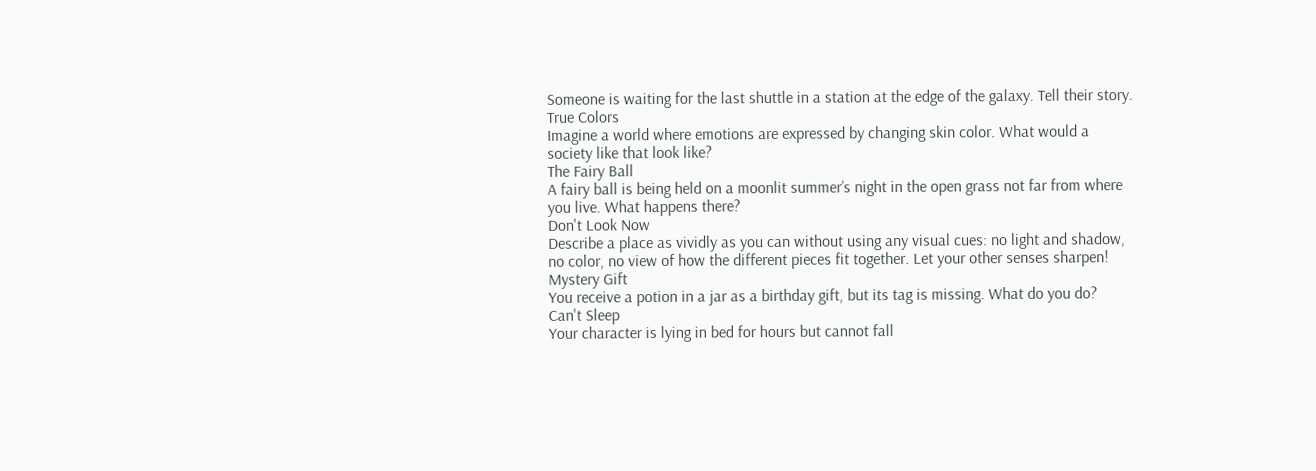Someone is waiting for the last shuttle in a station at the edge of the galaxy. Tell their story.
True Colors
Imagine a world where emotions are expressed by changing skin color. What would a society like that look like?
The Fairy Ball
A fairy ball is being held on a moonlit summer’s night in the open grass not far from where you live. What happens there?
Don't Look Now
Describe a place as vividly as you can without using any visual cues: no light and shadow, no color, no view of how the different pieces fit together. Let your other senses sharpen!
Mystery Gift
You receive a potion in a jar as a birthday gift, but its tag is missing. What do you do?
Can't Sleep
Your character is lying in bed for hours but cannot fall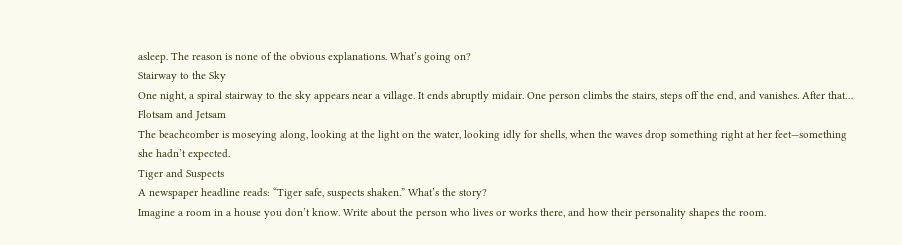asleep. The reason is none of the obvious explanations. What’s going on?
Stairway to the Sky
One night, a spiral stairway to the sky appears near a village. It ends abruptly midair. One person climbs the stairs, steps off the end, and vanishes. After that…
Flotsam and Jetsam
The beachcomber is moseying along, looking at the light on the water, looking idly for shells, when the waves drop something right at her feet—something she hadn’t expected.
Tiger and Suspects
A newspaper headline reads: “Tiger safe, suspects shaken.” What’s the story?
Imagine a room in a house you don’t know. Write about the person who lives or works there, and how their personality shapes the room.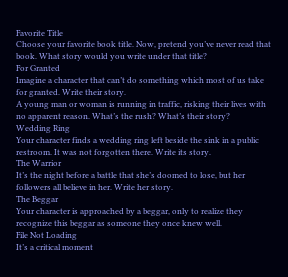Favorite Title
Choose your favorite book title. Now, pretend you’ve never read that book. What story would you write under that title?
For Granted
Imagine a character that can’t do something which most of us take for granted. Write their story.
A young man or woman is running in traffic, risking their lives with no apparent reason. What’s the rush? What’s their story?
Wedding Ring
Your character finds a wedding ring left beside the sink in a public restroom. It was not forgotten there. Write its story.
The Warrior
It’s the night before a battle that she’s doomed to lose, but her followers all believe in her. Write her story.
The Beggar
Your character is approached by a beggar, only to realize they recognize this beggar as someone they once knew well.
File Not Loading
It’s a critical moment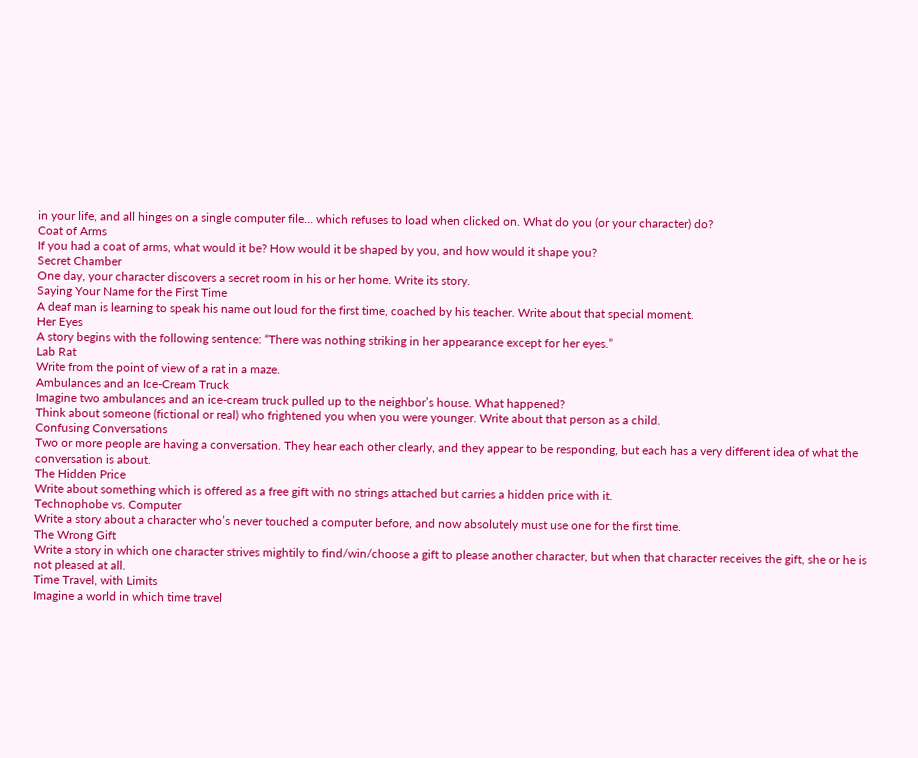in your life, and all hinges on a single computer file… which refuses to load when clicked on. What do you (or your character) do?
Coat of Arms
If you had a coat of arms, what would it be? How would it be shaped by you, and how would it shape you?
Secret Chamber
One day, your character discovers a secret room in his or her home. Write its story.
Saying Your Name for the First Time
A deaf man is learning to speak his name out loud for the first time, coached by his teacher. Write about that special moment.
Her Eyes
A story begins with the following sentence: “There was nothing striking in her appearance except for her eyes.”
Lab Rat
Write from the point of view of a rat in a maze.
Ambulances and an Ice-Cream Truck
Imagine two ambulances and an ice-cream truck pulled up to the neighbor’s house. What happened?
Think about someone (fictional or real) who frightened you when you were younger. Write about that person as a child.
Confusing Conversations
Two or more people are having a conversation. They hear each other clearly, and they appear to be responding, but each has a very different idea of what the conversation is about.
The Hidden Price
Write about something which is offered as a free gift with no strings attached but carries a hidden price with it.
Technophobe vs. Computer
Write a story about a character who’s never touched a computer before, and now absolutely must use one for the first time.
The Wrong Gift
Write a story in which one character strives mightily to find/win/choose a gift to please another character, but when that character receives the gift, she or he is not pleased at all.
Time Travel, with Limits
Imagine a world in which time travel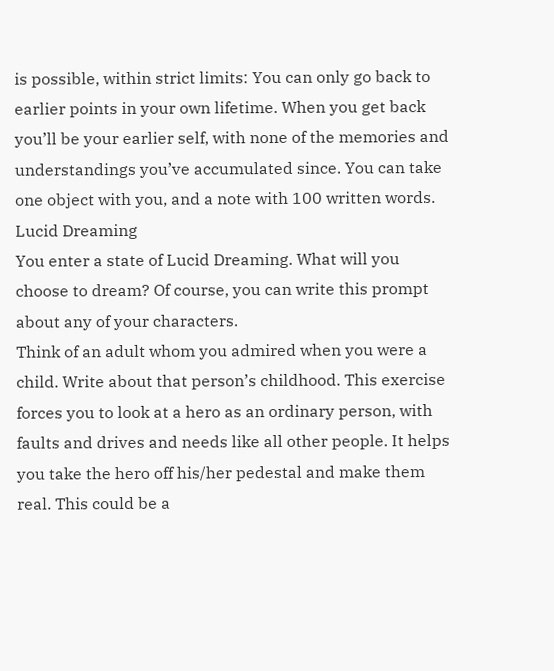is possible, within strict limits: You can only go back to earlier points in your own lifetime. When you get back you’ll be your earlier self, with none of the memories and understandings you’ve accumulated since. You can take one object with you, and a note with 100 written words.
Lucid Dreaming
You enter a state of Lucid Dreaming. What will you choose to dream? Of course, you can write this prompt about any of your characters.
Think of an adult whom you admired when you were a child. Write about that person’s childhood. This exercise forces you to look at a hero as an ordinary person, with faults and drives and needs like all other people. It helps you take the hero off his/her pedestal and make them real. This could be a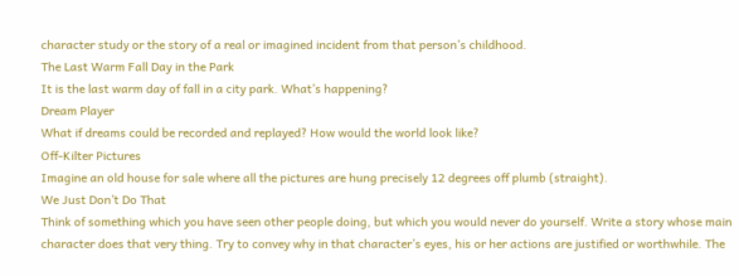character study or the story of a real or imagined incident from that person’s childhood.
The Last Warm Fall Day in the Park
It is the last warm day of fall in a city park. What’s happening?
Dream Player
What if dreams could be recorded and replayed? How would the world look like?
Off-Kilter Pictures
Imagine an old house for sale where all the pictures are hung precisely 12 degrees off plumb (straight).
We Just Don’t Do That
Think of something which you have seen other people doing, but which you would never do yourself. Write a story whose main character does that very thing. Try to convey why in that character’s eyes, his or her actions are justified or worthwhile. The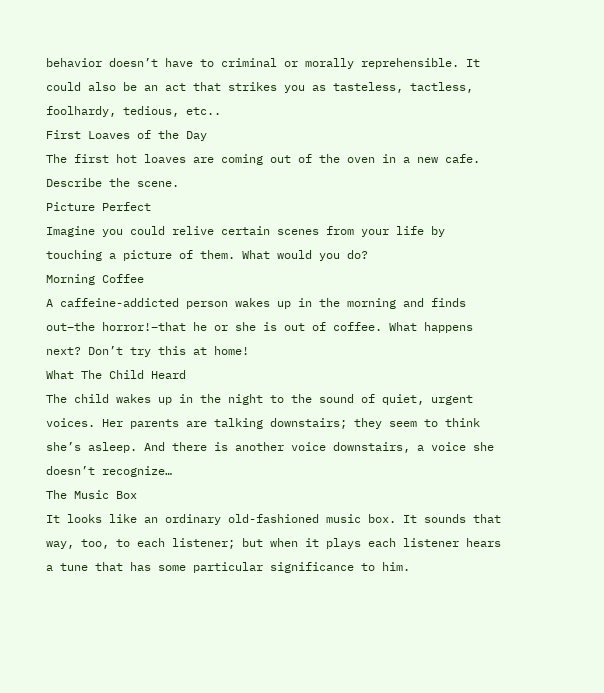behavior doesn’t have to criminal or morally reprehensible. It could also be an act that strikes you as tasteless, tactless, foolhardy, tedious, etc..
First Loaves of the Day
The first hot loaves are coming out of the oven in a new cafe. Describe the scene.
Picture Perfect
Imagine you could relive certain scenes from your life by touching a picture of them. What would you do?
Morning Coffee
A caffeine-addicted person wakes up in the morning and finds out–the horror!–that he or she is out of coffee. What happens next? Don’t try this at home!
What The Child Heard
The child wakes up in the night to the sound of quiet, urgent voices. Her parents are talking downstairs; they seem to think she’s asleep. And there is another voice downstairs, a voice she doesn’t recognize…
The Music Box
It looks like an ordinary old-fashioned music box. It sounds that way, too, to each listener; but when it plays each listener hears a tune that has some particular significance to him.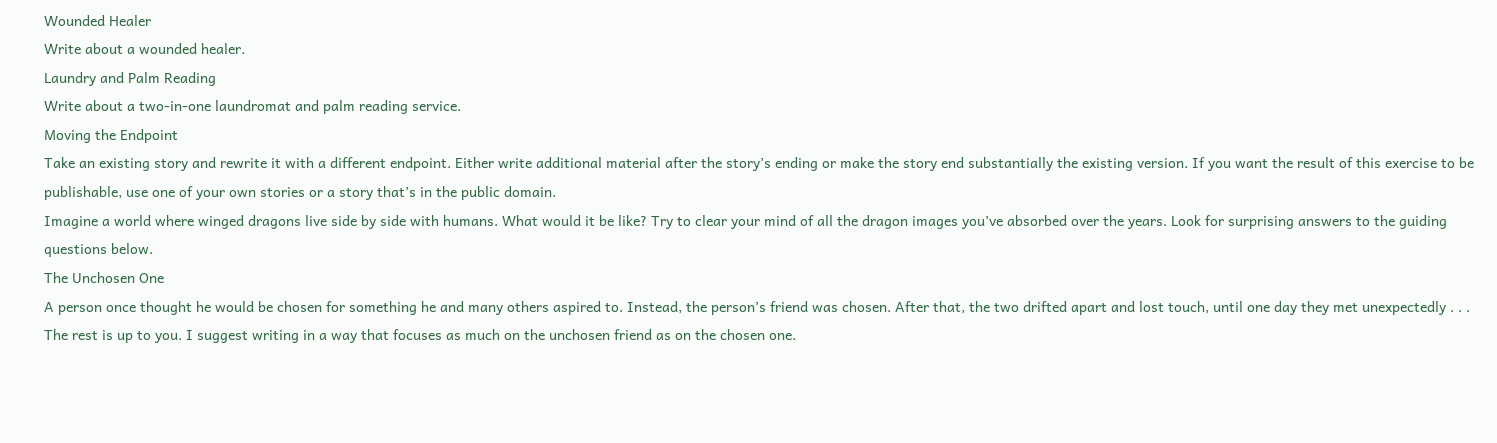Wounded Healer
Write about a wounded healer.
Laundry and Palm Reading
Write about a two-in-one laundromat and palm reading service.
Moving the Endpoint
Take an existing story and rewrite it with a different endpoint. Either write additional material after the story’s ending or make the story end substantially the existing version. If you want the result of this exercise to be publishable, use one of your own stories or a story that’s in the public domain.
Imagine a world where winged dragons live side by side with humans. What would it be like? Try to clear your mind of all the dragon images you’ve absorbed over the years. Look for surprising answers to the guiding questions below.
The Unchosen One
A person once thought he would be chosen for something he and many others aspired to. Instead, the person’s friend was chosen. After that, the two drifted apart and lost touch, until one day they met unexpectedly . . . The rest is up to you. I suggest writing in a way that focuses as much on the unchosen friend as on the chosen one.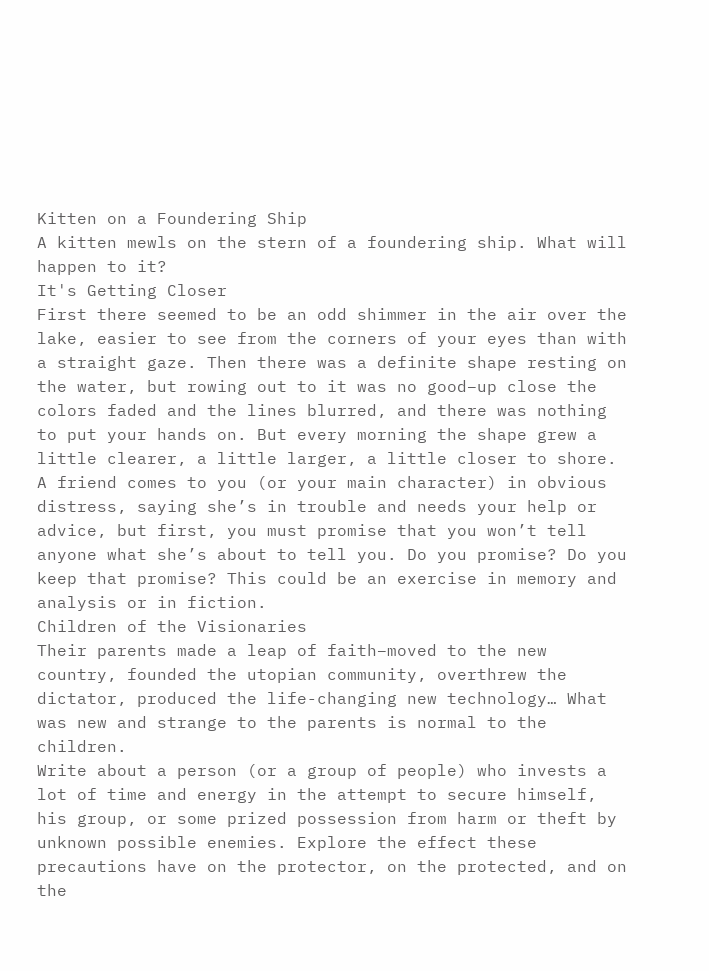Kitten on a Foundering Ship
A kitten mewls on the stern of a foundering ship. What will happen to it?
It's Getting Closer
First there seemed to be an odd shimmer in the air over the lake, easier to see from the corners of your eyes than with a straight gaze. Then there was a definite shape resting on the water, but rowing out to it was no good–up close the colors faded and the lines blurred, and there was nothing to put your hands on. But every morning the shape grew a little clearer, a little larger, a little closer to shore.
A friend comes to you (or your main character) in obvious distress, saying she’s in trouble and needs your help or advice, but first, you must promise that you won’t tell anyone what she’s about to tell you. Do you promise? Do you keep that promise? This could be an exercise in memory and analysis or in fiction.
Children of the Visionaries
Their parents made a leap of faith–moved to the new country, founded the utopian community, overthrew the dictator, produced the life-changing new technology… What was new and strange to the parents is normal to the children.
Write about a person (or a group of people) who invests a lot of time and energy in the attempt to secure himself, his group, or some prized possession from harm or theft by unknown possible enemies. Explore the effect these precautions have on the protector, on the protected, and on the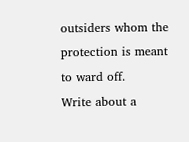outsiders whom the protection is meant to ward off.
Write about a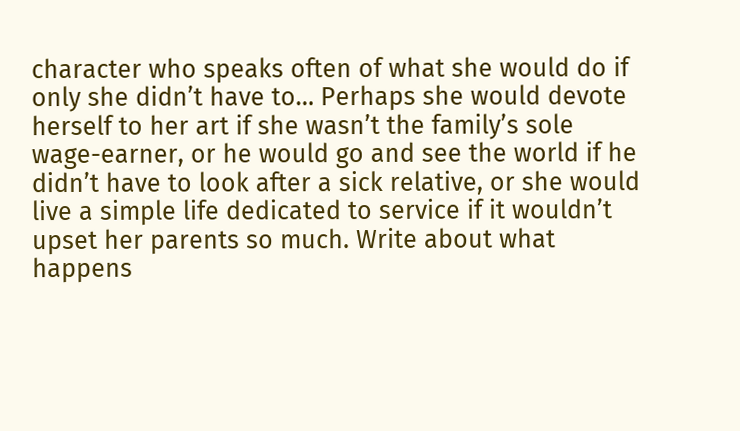character who speaks often of what she would do if only she didn’t have to… Perhaps she would devote herself to her art if she wasn’t the family’s sole wage-earner, or he would go and see the world if he didn’t have to look after a sick relative, or she would live a simple life dedicated to service if it wouldn’t upset her parents so much. Write about what happens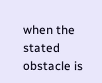when the stated obstacle is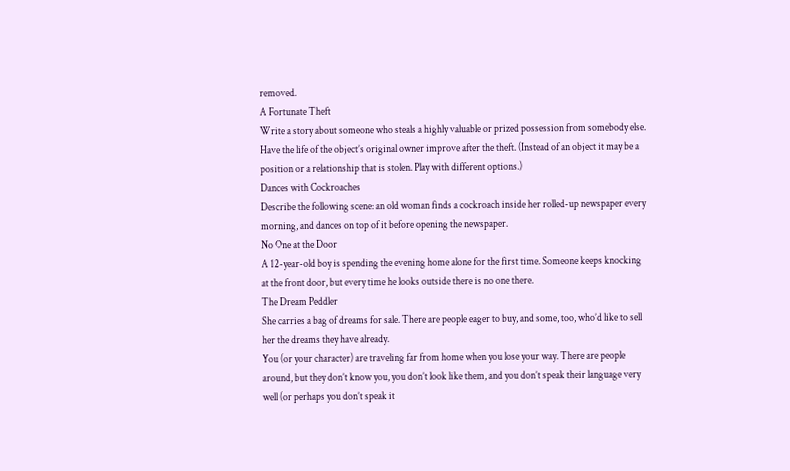removed.
A Fortunate Theft
Write a story about someone who steals a highly valuable or prized possession from somebody else. Have the life of the object’s original owner improve after the theft. (Instead of an object it may be a position or a relationship that is stolen. Play with different options.)
Dances with Cockroaches
Describe the following scene: an old woman finds a cockroach inside her rolled-up newspaper every morning, and dances on top of it before opening the newspaper.
No One at the Door
A 12-year-old boy is spending the evening home alone for the first time. Someone keeps knocking at the front door, but every time he looks outside there is no one there.
The Dream Peddler
She carries a bag of dreams for sale. There are people eager to buy, and some, too, who’d like to sell her the dreams they have already.
You (or your character) are traveling far from home when you lose your way. There are people around, but they don’t know you, you don’t look like them, and you don’t speak their language very well (or perhaps you don’t speak it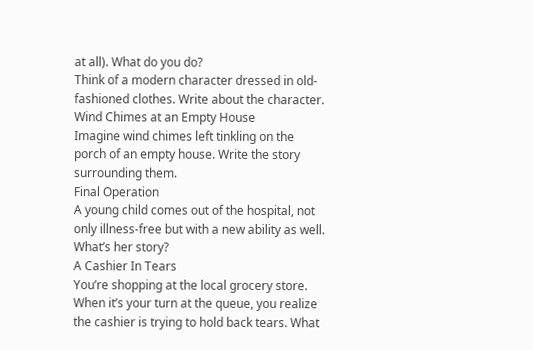at all). What do you do?
Think of a modern character dressed in old-fashioned clothes. Write about the character.
Wind Chimes at an Empty House
Imagine wind chimes left tinkling on the porch of an empty house. Write the story surrounding them.
Final Operation
A young child comes out of the hospital, not only illness-free but with a new ability as well. What’s her story?
A Cashier In Tears
You’re shopping at the local grocery store. When it’s your turn at the queue, you realize the cashier is trying to hold back tears. What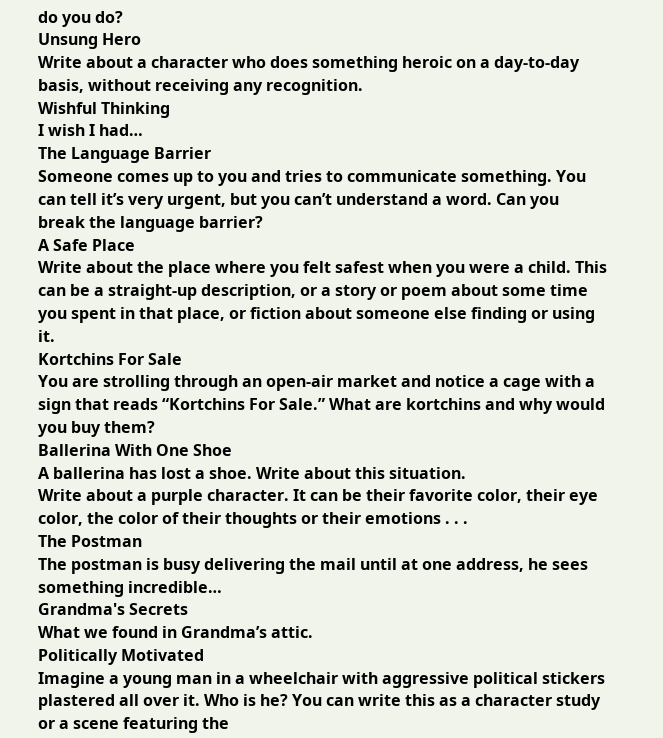do you do?
Unsung Hero
Write about a character who does something heroic on a day-to-day basis, without receiving any recognition.
Wishful Thinking
I wish I had…
The Language Barrier
Someone comes up to you and tries to communicate something. You can tell it’s very urgent, but you can’t understand a word. Can you break the language barrier?
A Safe Place
Write about the place where you felt safest when you were a child. This can be a straight-up description, or a story or poem about some time you spent in that place, or fiction about someone else finding or using it.
Kortchins For Sale
You are strolling through an open-air market and notice a cage with a sign that reads “Kortchins For Sale.” What are kortchins and why would you buy them?
Ballerina With One Shoe
A ballerina has lost a shoe. Write about this situation.
Write about a purple character. It can be their favorite color, their eye color, the color of their thoughts or their emotions . . .
The Postman
The postman is busy delivering the mail until at one address, he sees something incredible…
Grandma's Secrets
What we found in Grandma’s attic.
Politically Motivated
Imagine a young man in a wheelchair with aggressive political stickers plastered all over it. Who is he? You can write this as a character study or a scene featuring the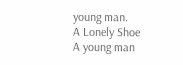young man.
A Lonely Shoe
A young man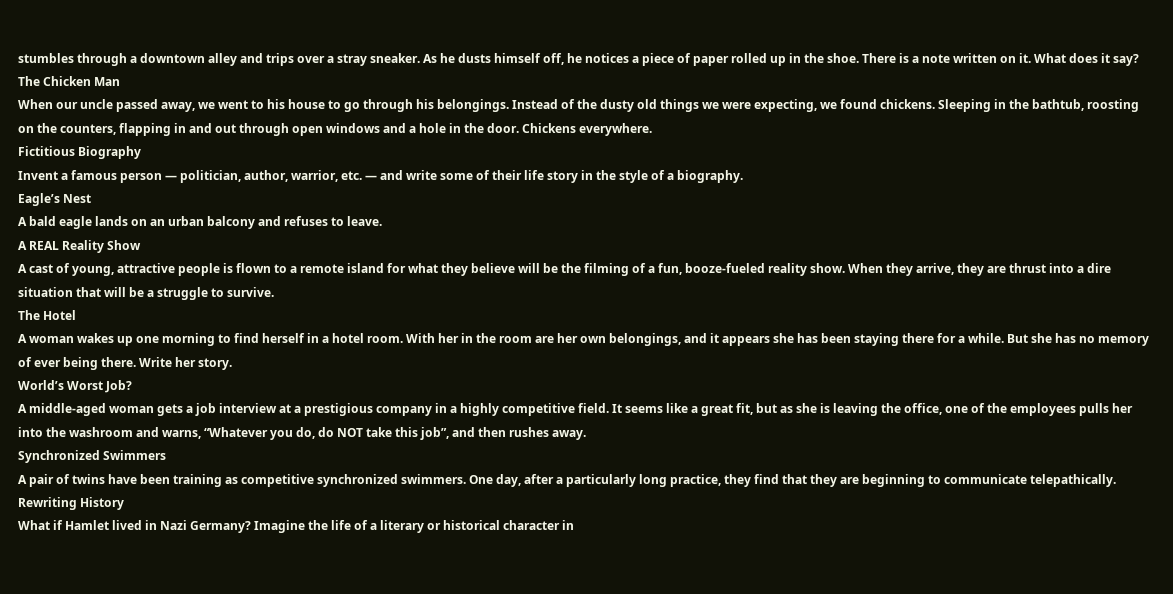stumbles through a downtown alley and trips over a stray sneaker. As he dusts himself off, he notices a piece of paper rolled up in the shoe. There is a note written on it. What does it say?
The Chicken Man
When our uncle passed away, we went to his house to go through his belongings. Instead of the dusty old things we were expecting, we found chickens. Sleeping in the bathtub, roosting on the counters, flapping in and out through open windows and a hole in the door. Chickens everywhere.
Fictitious Biography
Invent a famous person — politician, author, warrior, etc. — and write some of their life story in the style of a biography.
Eagle’s Nest
A bald eagle lands on an urban balcony and refuses to leave.
A REAL Reality Show
A cast of young, attractive people is flown to a remote island for what they believe will be the filming of a fun, booze-fueled reality show. When they arrive, they are thrust into a dire situation that will be a struggle to survive.
The Hotel
A woman wakes up one morning to find herself in a hotel room. With her in the room are her own belongings, and it appears she has been staying there for a while. But she has no memory of ever being there. Write her story.
World’s Worst Job?
A middle-aged woman gets a job interview at a prestigious company in a highly competitive field. It seems like a great fit, but as she is leaving the office, one of the employees pulls her into the washroom and warns, “Whatever you do, do NOT take this job”, and then rushes away.
Synchronized Swimmers
A pair of twins have been training as competitive synchronized swimmers. One day, after a particularly long practice, they find that they are beginning to communicate telepathically.
Rewriting History
What if Hamlet lived in Nazi Germany? Imagine the life of a literary or historical character in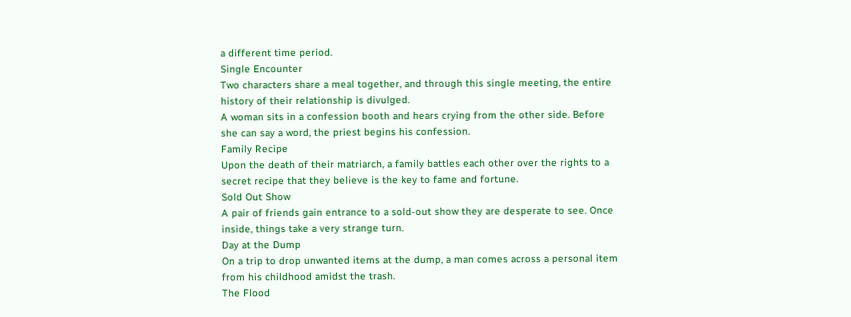a different time period.
Single Encounter
Two characters share a meal together, and through this single meeting, the entire history of their relationship is divulged.
A woman sits in a confession booth and hears crying from the other side. Before she can say a word, the priest begins his confession.
Family Recipe
Upon the death of their matriarch, a family battles each other over the rights to a secret recipe that they believe is the key to fame and fortune.
Sold Out Show
A pair of friends gain entrance to a sold-out show they are desperate to see. Once inside, things take a very strange turn.
Day at the Dump
On a trip to drop unwanted items at the dump, a man comes across a personal item from his childhood amidst the trash.
The Flood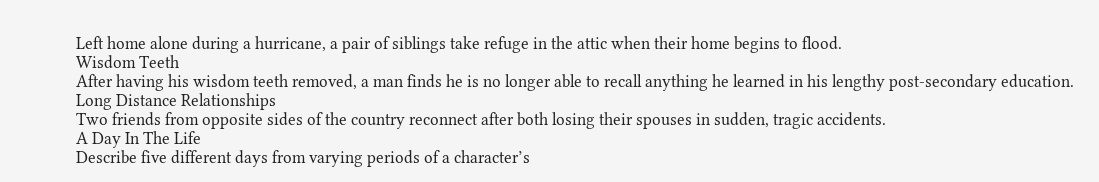Left home alone during a hurricane, a pair of siblings take refuge in the attic when their home begins to flood.
Wisdom Teeth
After having his wisdom teeth removed, a man finds he is no longer able to recall anything he learned in his lengthy post-secondary education.
Long Distance Relationships
Two friends from opposite sides of the country reconnect after both losing their spouses in sudden, tragic accidents.
A Day In The Life
Describe five different days from varying periods of a character’s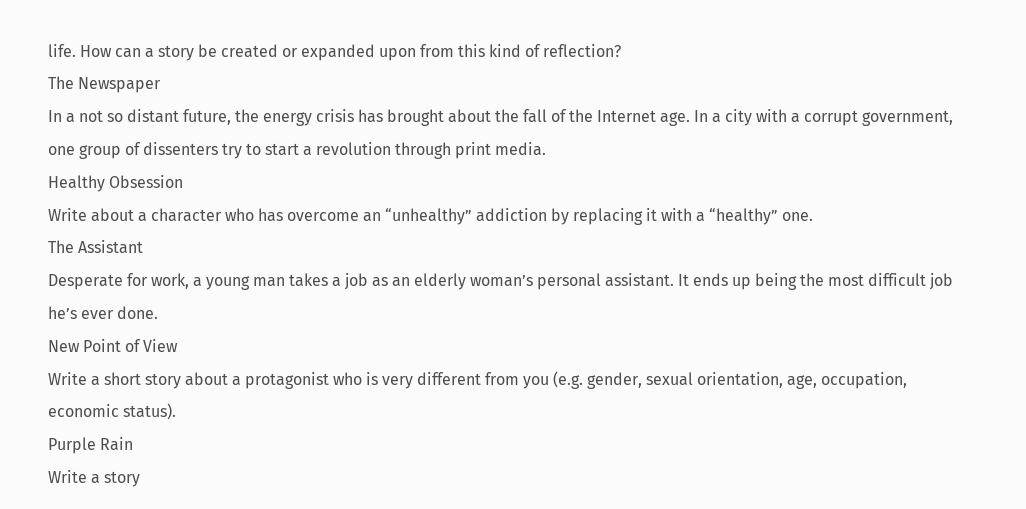life. How can a story be created or expanded upon from this kind of reflection?
The Newspaper
In a not so distant future, the energy crisis has brought about the fall of the Internet age. In a city with a corrupt government, one group of dissenters try to start a revolution through print media.
Healthy Obsession
Write about a character who has overcome an “unhealthy” addiction by replacing it with a “healthy” one.
The Assistant
Desperate for work, a young man takes a job as an elderly woman’s personal assistant. It ends up being the most difficult job he’s ever done.
New Point of View
Write a short story about a protagonist who is very different from you (e.g. gender, sexual orientation, age, occupation, economic status).
Purple Rain
Write a story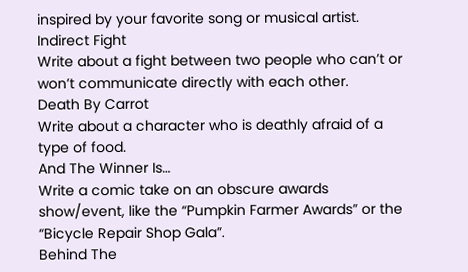inspired by your favorite song or musical artist.
Indirect Fight
Write about a fight between two people who can’t or won’t communicate directly with each other.
Death By Carrot
Write about a character who is deathly afraid of a type of food.
And The Winner Is…
Write a comic take on an obscure awards show/event, like the “Pumpkin Farmer Awards” or the “Bicycle Repair Shop Gala”.
Behind The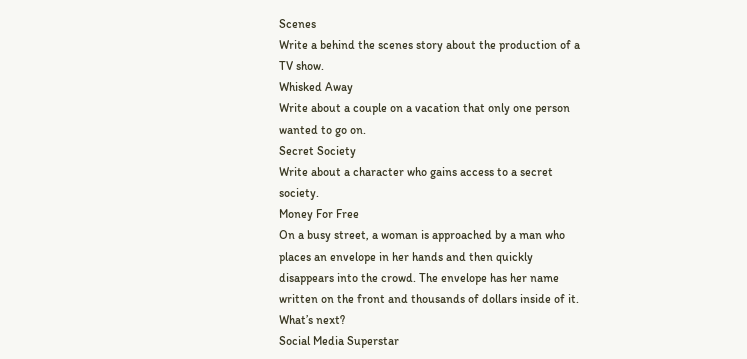Scenes
Write a behind the scenes story about the production of a TV show.
Whisked Away
Write about a couple on a vacation that only one person wanted to go on.
Secret Society
Write about a character who gains access to a secret society.
Money For Free
On a busy street, a woman is approached by a man who places an envelope in her hands and then quickly disappears into the crowd. The envelope has her name written on the front and thousands of dollars inside of it. What’s next?
Social Media Superstar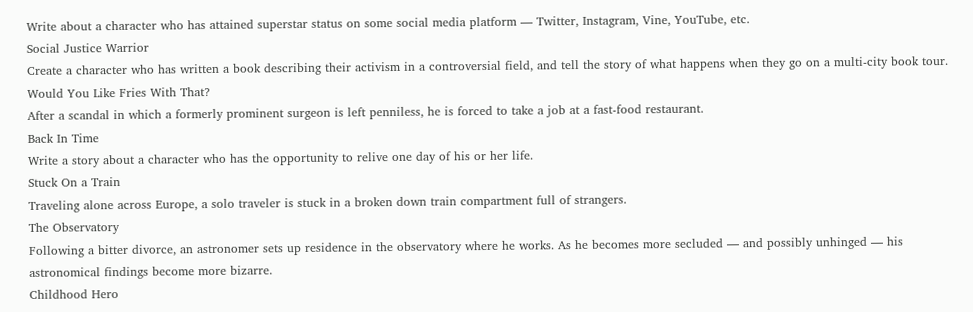Write about a character who has attained superstar status on some social media platform — Twitter, Instagram, Vine, YouTube, etc.
Social Justice Warrior
Create a character who has written a book describing their activism in a controversial field, and tell the story of what happens when they go on a multi-city book tour.
Would You Like Fries With That?
After a scandal in which a formerly prominent surgeon is left penniless, he is forced to take a job at a fast-food restaurant.
Back In Time
Write a story about a character who has the opportunity to relive one day of his or her life.
Stuck On a Train
Traveling alone across Europe, a solo traveler is stuck in a broken down train compartment full of strangers.
The Observatory
Following a bitter divorce, an astronomer sets up residence in the observatory where he works. As he becomes more secluded — and possibly unhinged — his astronomical findings become more bizarre.
Childhood Hero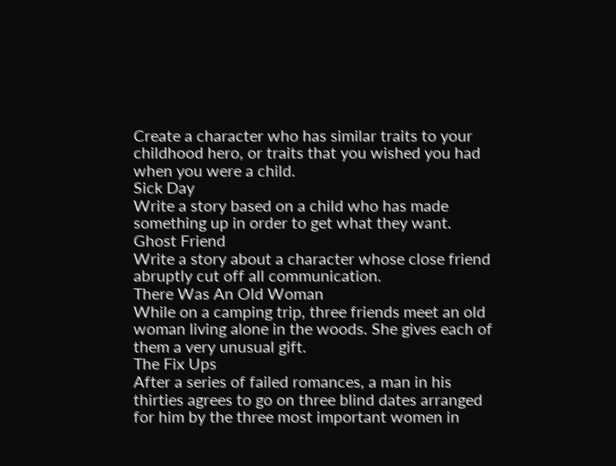Create a character who has similar traits to your childhood hero, or traits that you wished you had when you were a child.
Sick Day
Write a story based on a child who has made something up in order to get what they want.
Ghost Friend
Write a story about a character whose close friend abruptly cut off all communication.
There Was An Old Woman
While on a camping trip, three friends meet an old woman living alone in the woods. She gives each of them a very unusual gift.
The Fix Ups
After a series of failed romances, a man in his thirties agrees to go on three blind dates arranged for him by the three most important women in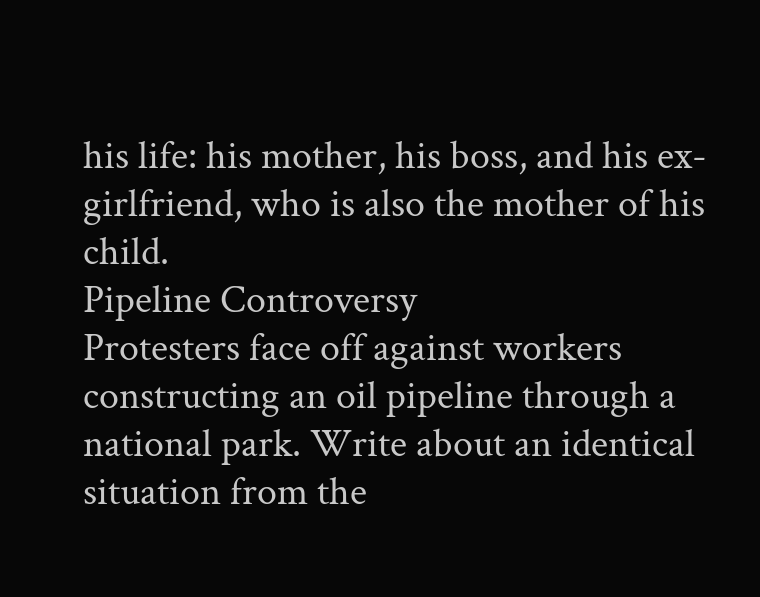his life: his mother, his boss, and his ex-girlfriend, who is also the mother of his child.
Pipeline Controversy
Protesters face off against workers constructing an oil pipeline through a national park. Write about an identical situation from the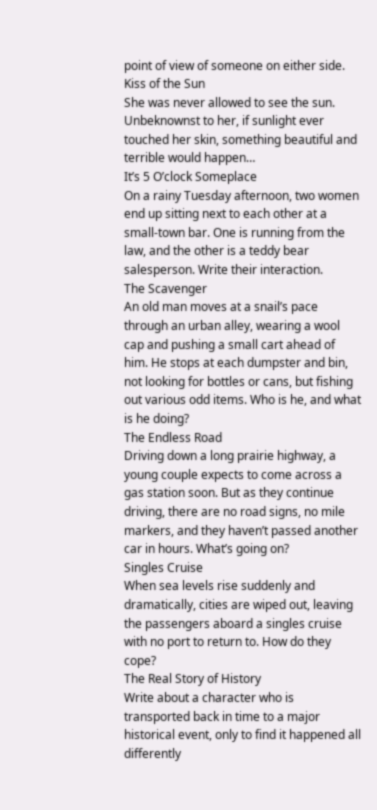point of view of someone on either side.
Kiss of the Sun
She was never allowed to see the sun. Unbeknownst to her, if sunlight ever touched her skin, something beautiful and terrible would happen…
It’s 5 O’clock Someplace
On a rainy Tuesday afternoon, two women end up sitting next to each other at a small-town bar. One is running from the law, and the other is a teddy bear salesperson. Write their interaction.
The Scavenger
An old man moves at a snail’s pace through an urban alley, wearing a wool cap and pushing a small cart ahead of him. He stops at each dumpster and bin, not looking for bottles or cans, but fishing out various odd items. Who is he, and what is he doing?
The Endless Road
Driving down a long prairie highway, a young couple expects to come across a gas station soon. But as they continue driving, there are no road signs, no mile markers, and they haven’t passed another car in hours. What’s going on?
Singles Cruise
When sea levels rise suddenly and dramatically, cities are wiped out, leaving the passengers aboard a singles cruise with no port to return to. How do they cope?
The Real Story of History
Write about a character who is transported back in time to a major historical event, only to find it happened all differently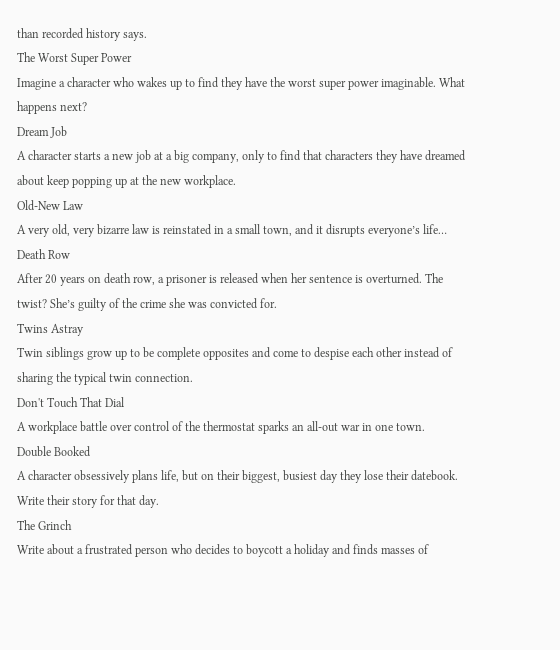than recorded history says.
The Worst Super Power
Imagine a character who wakes up to find they have the worst super power imaginable. What happens next?
Dream Job
A character starts a new job at a big company, only to find that characters they have dreamed about keep popping up at the new workplace.
Old-New Law
A very old, very bizarre law is reinstated in a small town, and it disrupts everyone’s life…
Death Row
After 20 years on death row, a prisoner is released when her sentence is overturned. The twist? She’s guilty of the crime she was convicted for.
Twins Astray
Twin siblings grow up to be complete opposites and come to despise each other instead of sharing the typical twin connection.
Don't Touch That Dial
A workplace battle over control of the thermostat sparks an all-out war in one town.
Double Booked
A character obsessively plans life, but on their biggest, busiest day they lose their datebook. Write their story for that day.
The Grinch
Write about a frustrated person who decides to boycott a holiday and finds masses of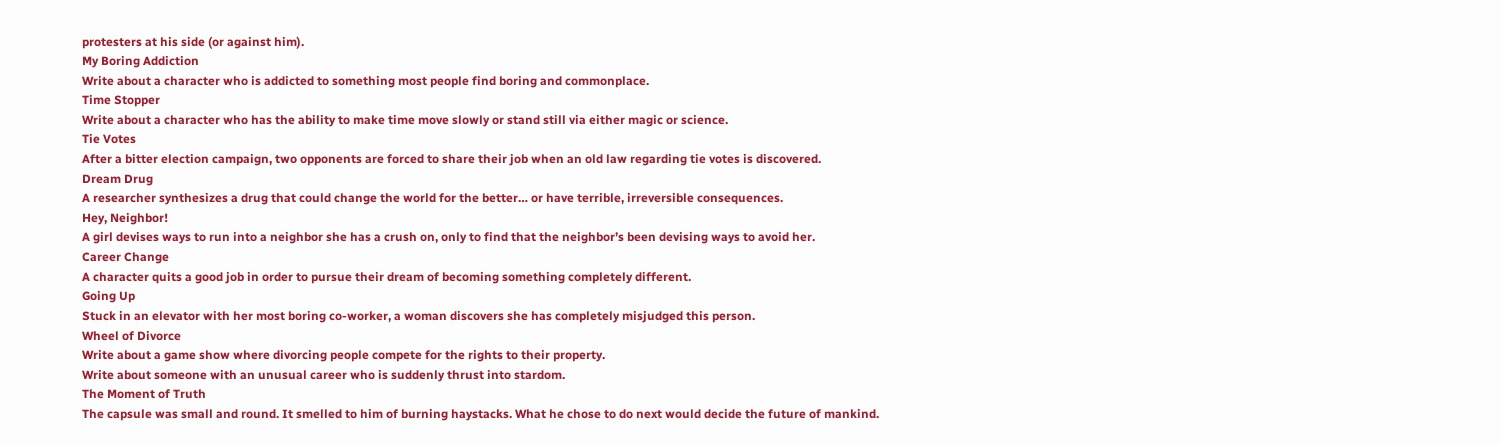protesters at his side (or against him).
My Boring Addiction
Write about a character who is addicted to something most people find boring and commonplace.
Time Stopper
Write about a character who has the ability to make time move slowly or stand still via either magic or science.
Tie Votes
After a bitter election campaign, two opponents are forced to share their job when an old law regarding tie votes is discovered.
Dream Drug
A researcher synthesizes a drug that could change the world for the better… or have terrible, irreversible consequences.
Hey, Neighbor!
A girl devises ways to run into a neighbor she has a crush on, only to find that the neighbor’s been devising ways to avoid her.
Career Change
A character quits a good job in order to pursue their dream of becoming something completely different.
Going Up
Stuck in an elevator with her most boring co-worker, a woman discovers she has completely misjudged this person.
Wheel of Divorce
Write about a game show where divorcing people compete for the rights to their property.
Write about someone with an unusual career who is suddenly thrust into stardom.
The Moment of Truth
The capsule was small and round. It smelled to him of burning haystacks. What he chose to do next would decide the future of mankind.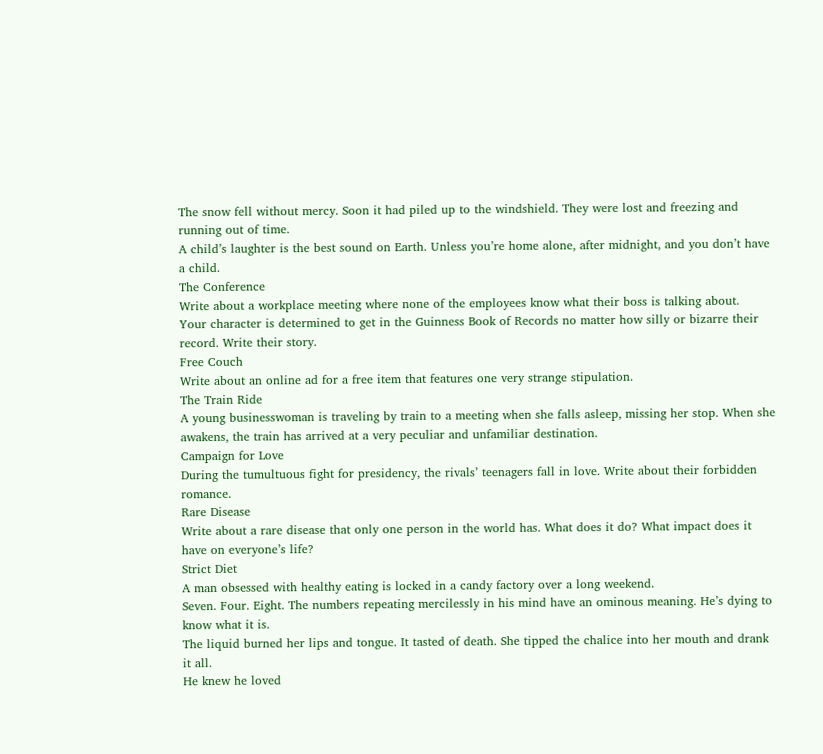The snow fell without mercy. Soon it had piled up to the windshield. They were lost and freezing and running out of time.
A child’s laughter is the best sound on Earth. Unless you’re home alone, after midnight, and you don’t have a child.
The Conference
Write about a workplace meeting where none of the employees know what their boss is talking about.
Your character is determined to get in the Guinness Book of Records no matter how silly or bizarre their record. Write their story.
Free Couch
Write about an online ad for a free item that features one very strange stipulation.
The Train Ride
A young businesswoman is traveling by train to a meeting when she falls asleep, missing her stop. When she awakens, the train has arrived at a very peculiar and unfamiliar destination.
Campaign for Love
During the tumultuous fight for presidency, the rivals’ teenagers fall in love. Write about their forbidden romance.
Rare Disease
Write about a rare disease that only one person in the world has. What does it do? What impact does it have on everyone’s life?
Strict Diet
A man obsessed with healthy eating is locked in a candy factory over a long weekend.
Seven. Four. Eight. The numbers repeating mercilessly in his mind have an ominous meaning. He’s dying to know what it is.
The liquid burned her lips and tongue. It tasted of death. She tipped the chalice into her mouth and drank it all.
He knew he loved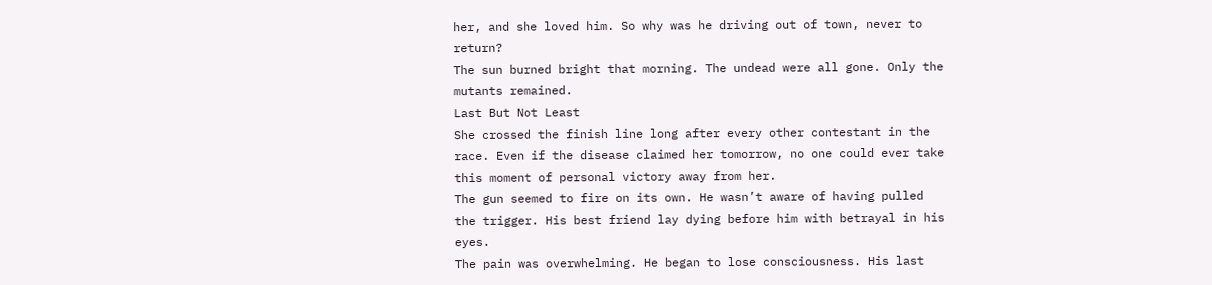her, and she loved him. So why was he driving out of town, never to return?
The sun burned bright that morning. The undead were all gone. Only the mutants remained.
Last But Not Least
She crossed the finish line long after every other contestant in the race. Even if the disease claimed her tomorrow, no one could ever take this moment of personal victory away from her.
The gun seemed to fire on its own. He wasn’t aware of having pulled the trigger. His best friend lay dying before him with betrayal in his eyes.
The pain was overwhelming. He began to lose consciousness. His last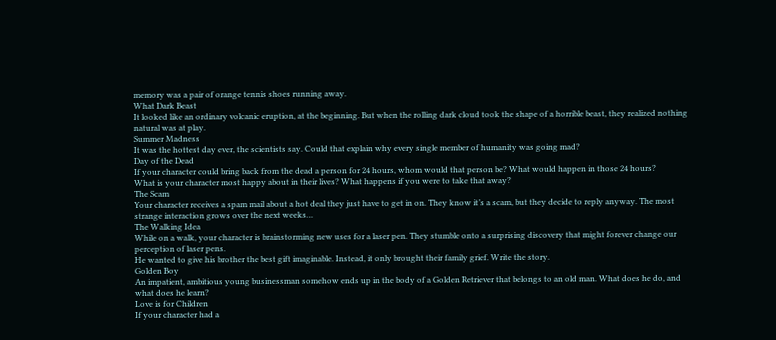memory was a pair of orange tennis shoes running away.
What Dark Beast
It looked like an ordinary volcanic eruption, at the beginning. But when the rolling dark cloud took the shape of a horrible beast, they realized nothing natural was at play.
Summer Madness
It was the hottest day ever, the scientists say. Could that explain why every single member of humanity was going mad?
Day of the Dead
If your character could bring back from the dead a person for 24 hours, whom would that person be? What would happen in those 24 hours?
What is your character most happy about in their lives? What happens if you were to take that away?
The Scam
Your character receives a spam mail about a hot deal they just have to get in on. They know it’s a scam, but they decide to reply anyway. The most strange interaction grows over the next weeks…
The Walking Idea
While on a walk, your character is brainstorming new uses for a laser pen. They stumble onto a surprising discovery that might forever change our perception of laser pens.
He wanted to give his brother the best gift imaginable. Instead, it only brought their family grief. Write the story.
Golden Boy
An impatient, ambitious young businessman somehow ends up in the body of a Golden Retriever that belongs to an old man. What does he do, and what does he learn?
Love is for Children
If your character had a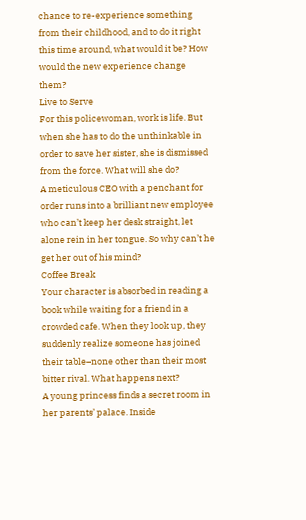chance to re-experience something from their childhood, and to do it right this time around, what would it be? How would the new experience change them?
Live to Serve
For this policewoman, work is life. But when she has to do the unthinkable in order to save her sister, she is dismissed from the force. What will she do?
A meticulous CEO with a penchant for order runs into a brilliant new employee who can’t keep her desk straight, let alone rein in her tongue. So why can’t he get her out of his mind?
Coffee Break
Your character is absorbed in reading a book while waiting for a friend in a crowded cafe. When they look up, they suddenly realize someone has joined their table–none other than their most bitter rival. What happens next?
A young princess finds a secret room in her parents’ palace. Inside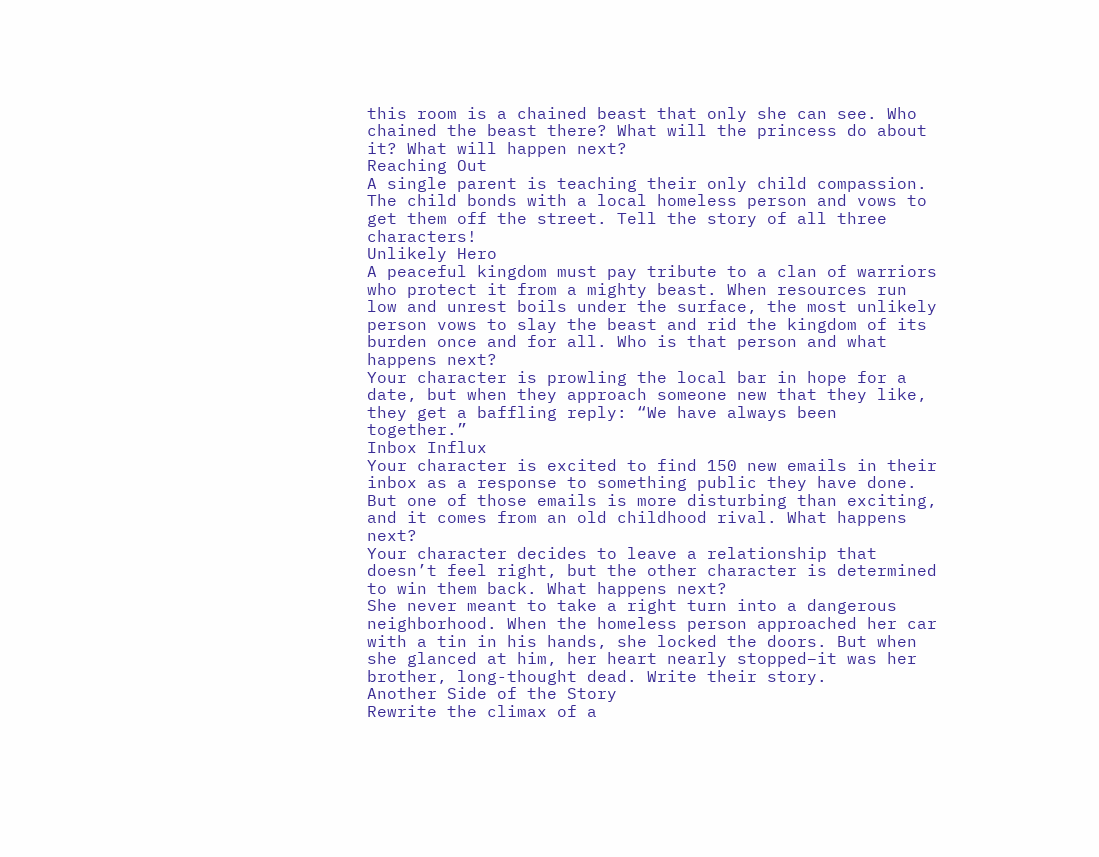this room is a chained beast that only she can see. Who chained the beast there? What will the princess do about it? What will happen next?
Reaching Out
A single parent is teaching their only child compassion. The child bonds with a local homeless person and vows to get them off the street. Tell the story of all three characters!
Unlikely Hero
A peaceful kingdom must pay tribute to a clan of warriors who protect it from a mighty beast. When resources run low and unrest boils under the surface, the most unlikely person vows to slay the beast and rid the kingdom of its burden once and for all. Who is that person and what happens next?
Your character is prowling the local bar in hope for a date, but when they approach someone new that they like, they get a baffling reply: “We have always been together.”
Inbox Influx
Your character is excited to find 150 new emails in their inbox as a response to something public they have done. But one of those emails is more disturbing than exciting, and it comes from an old childhood rival. What happens next?
Your character decides to leave a relationship that doesn’t feel right, but the other character is determined to win them back. What happens next?
She never meant to take a right turn into a dangerous neighborhood. When the homeless person approached her car with a tin in his hands, she locked the doors. But when she glanced at him, her heart nearly stopped–it was her brother, long-thought dead. Write their story.
Another Side of the Story
Rewrite the climax of a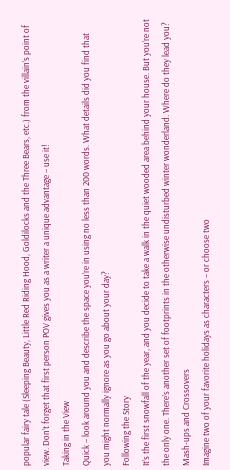popular fairy tale (Sleeping Beauty, Little Red Riding Hood, Goldilocks and the Three Bears, etc.) from the villain’s point of view. Don’t forget that first person POV gives you as a writer a unique advantage – use it!
Taking in the View
Quick – look around you and describe the space you’re in using no less than 200 words. What details did you find that you might normally ignore as you go about your day?
Following the Story
It’s the first snowfall of the year, and you decide to take a walk in the quiet wooded area behind your house. But you’re not the only one. There’s another set of footprints in the otherwise undisturbed winter wonderland. Where do they lead you?
Mash-ups and Crossovers
Imagine two of your favorite holidays as characters – or choose two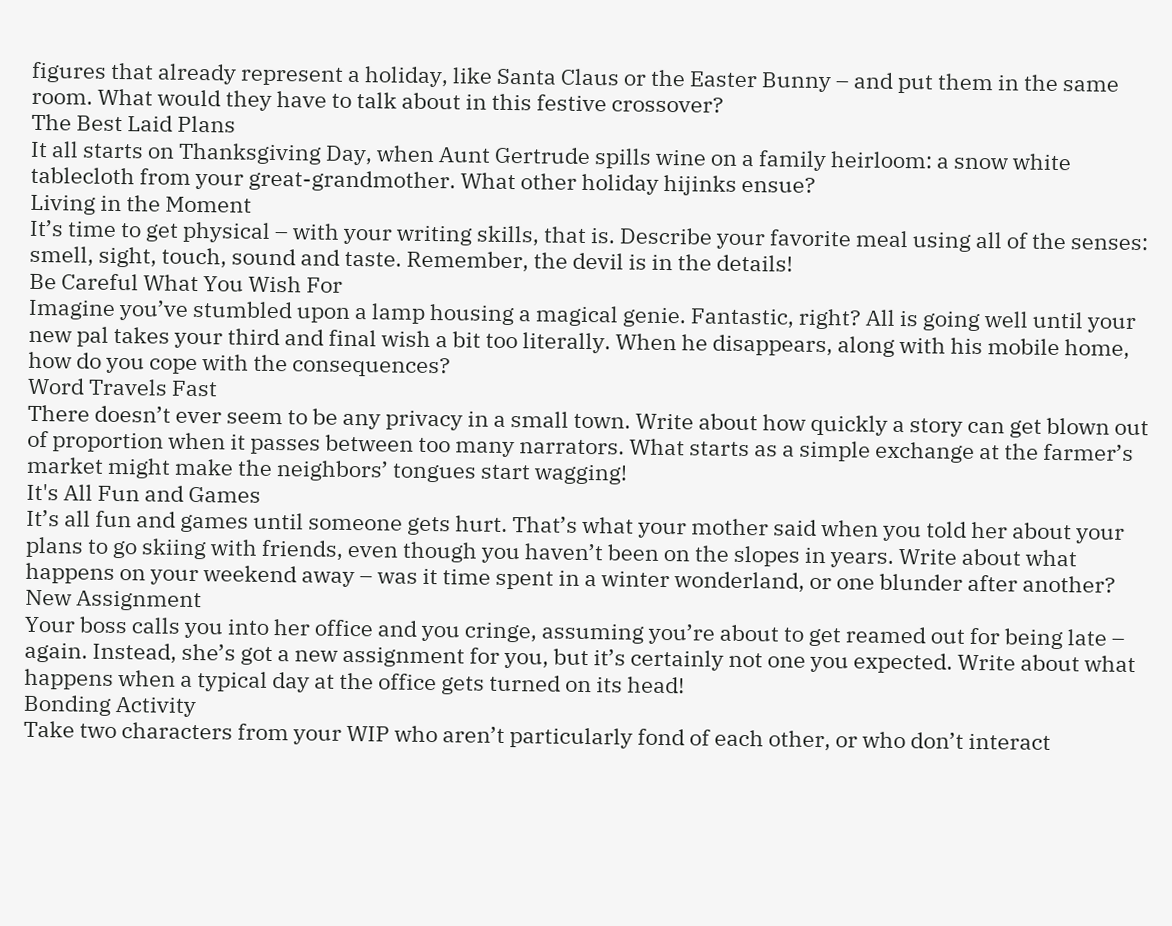figures that already represent a holiday, like Santa Claus or the Easter Bunny – and put them in the same room. What would they have to talk about in this festive crossover?
The Best Laid Plans
It all starts on Thanksgiving Day, when Aunt Gertrude spills wine on a family heirloom: a snow white tablecloth from your great-grandmother. What other holiday hijinks ensue?
Living in the Moment
It’s time to get physical – with your writing skills, that is. Describe your favorite meal using all of the senses: smell, sight, touch, sound and taste. Remember, the devil is in the details!
Be Careful What You Wish For
Imagine you’ve stumbled upon a lamp housing a magical genie. Fantastic, right? All is going well until your new pal takes your third and final wish a bit too literally. When he disappears, along with his mobile home, how do you cope with the consequences?
Word Travels Fast
There doesn’t ever seem to be any privacy in a small town. Write about how quickly a story can get blown out of proportion when it passes between too many narrators. What starts as a simple exchange at the farmer’s market might make the neighbors’ tongues start wagging!
It's All Fun and Games
It’s all fun and games until someone gets hurt. That’s what your mother said when you told her about your plans to go skiing with friends, even though you haven’t been on the slopes in years. Write about what happens on your weekend away – was it time spent in a winter wonderland, or one blunder after another?
New Assignment
Your boss calls you into her office and you cringe, assuming you’re about to get reamed out for being late – again. Instead, she’s got a new assignment for you, but it’s certainly not one you expected. Write about what happens when a typical day at the office gets turned on its head!
Bonding Activity
Take two characters from your WIP who aren’t particularly fond of each other, or who don’t interact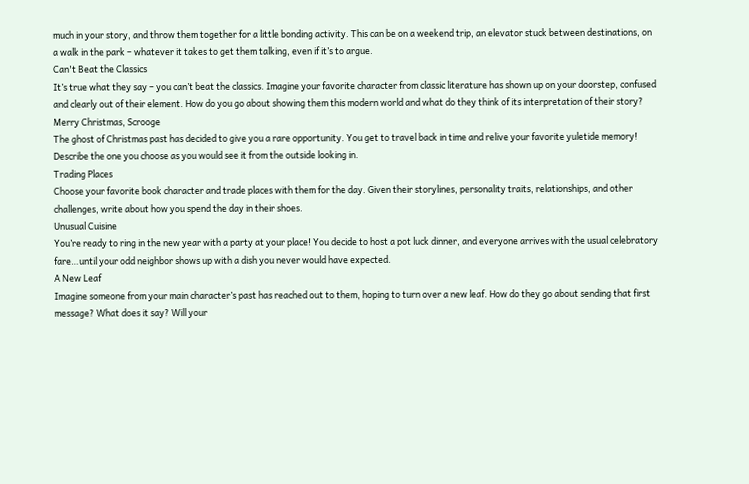much in your story, and throw them together for a little bonding activity. This can be on a weekend trip, an elevator stuck between destinations, on a walk in the park – whatever it takes to get them talking, even if it’s to argue.
Can't Beat the Classics
It’s true what they say – you can’t beat the classics. Imagine your favorite character from classic literature has shown up on your doorstep, confused and clearly out of their element. How do you go about showing them this modern world and what do they think of its interpretation of their story?
Merry Christmas, Scrooge
The ghost of Christmas past has decided to give you a rare opportunity. You get to travel back in time and relive your favorite yuletide memory! Describe the one you choose as you would see it from the outside looking in.
Trading Places
Choose your favorite book character and trade places with them for the day. Given their storylines, personality traits, relationships, and other challenges, write about how you spend the day in their shoes.
Unusual Cuisine
You’re ready to ring in the new year with a party at your place! You decide to host a pot luck dinner, and everyone arrives with the usual celebratory fare…until your odd neighbor shows up with a dish you never would have expected.
A New Leaf
Imagine someone from your main character’s past has reached out to them, hoping to turn over a new leaf. How do they go about sending that first message? What does it say? Will your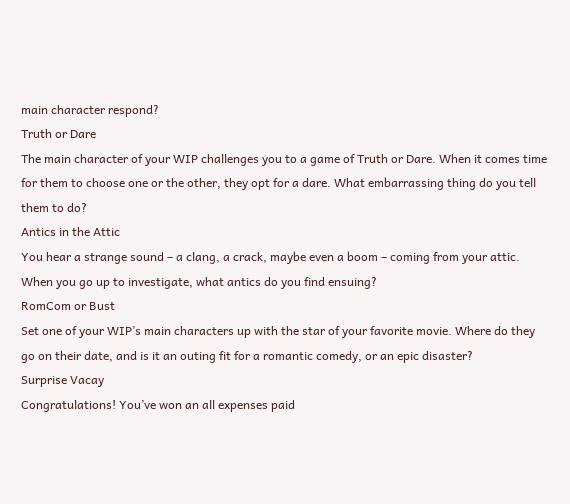main character respond?
Truth or Dare
The main character of your WIP challenges you to a game of Truth or Dare. When it comes time for them to choose one or the other, they opt for a dare. What embarrassing thing do you tell them to do?
Antics in the Attic
You hear a strange sound – a clang, a crack, maybe even a boom – coming from your attic. When you go up to investigate, what antics do you find ensuing?
RomCom or Bust
Set one of your WIP’s main characters up with the star of your favorite movie. Where do they go on their date, and is it an outing fit for a romantic comedy, or an epic disaster?
Surprise Vacay
Congratulations! You’ve won an all expenses paid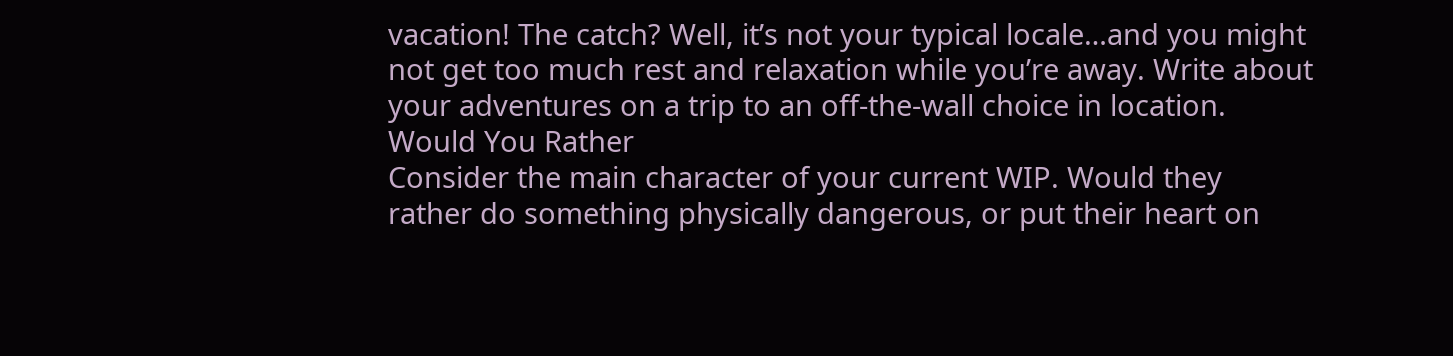vacation! The catch? Well, it’s not your typical locale…and you might not get too much rest and relaxation while you’re away. Write about your adventures on a trip to an off-the-wall choice in location.
Would You Rather
Consider the main character of your current WIP. Would they rather do something physically dangerous, or put their heart on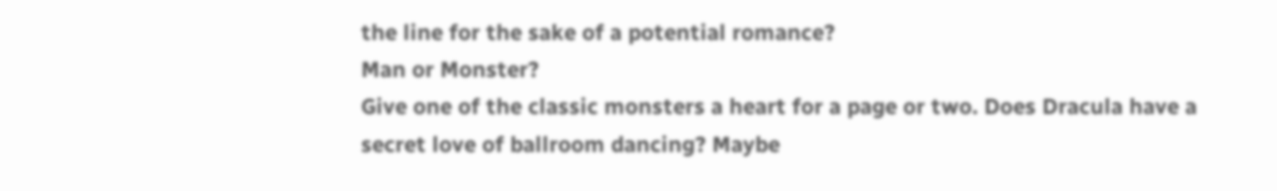the line for the sake of a potential romance?
Man or Monster?
Give one of the classic monsters a heart for a page or two. Does Dracula have a secret love of ballroom dancing? Maybe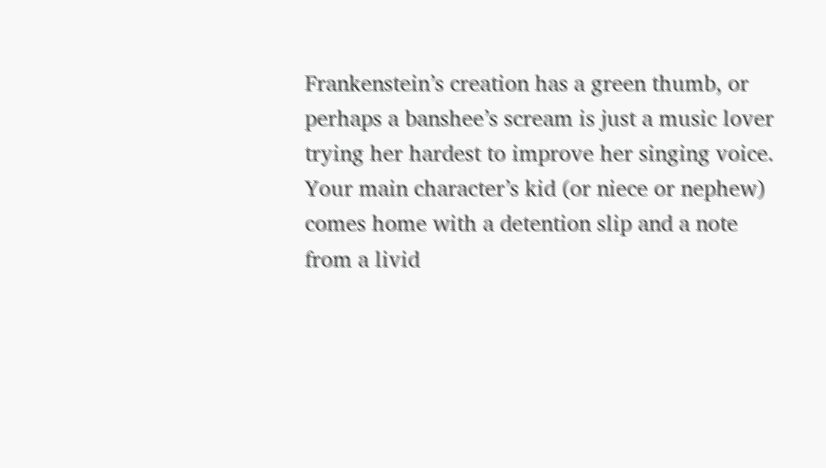Frankenstein’s creation has a green thumb, or perhaps a banshee’s scream is just a music lover trying her hardest to improve her singing voice.
Your main character’s kid (or niece or nephew) comes home with a detention slip and a note from a livid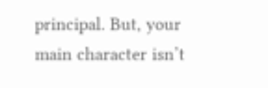principal. But, your main character isn’t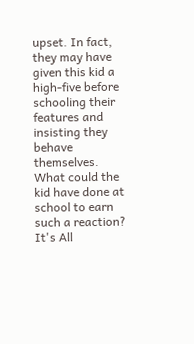upset. In fact, they may have given this kid a high-five before schooling their features and insisting they behave themselves. What could the kid have done at school to earn such a reaction?
It's All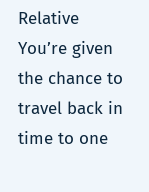Relative
You’re given the chance to travel back in time to one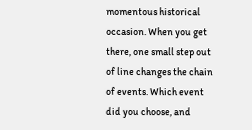momentous historical occasion. When you get there, one small step out of line changes the chain of events. Which event did you choose, and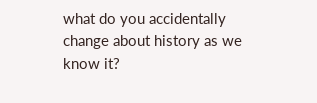what do you accidentally change about history as we know it?